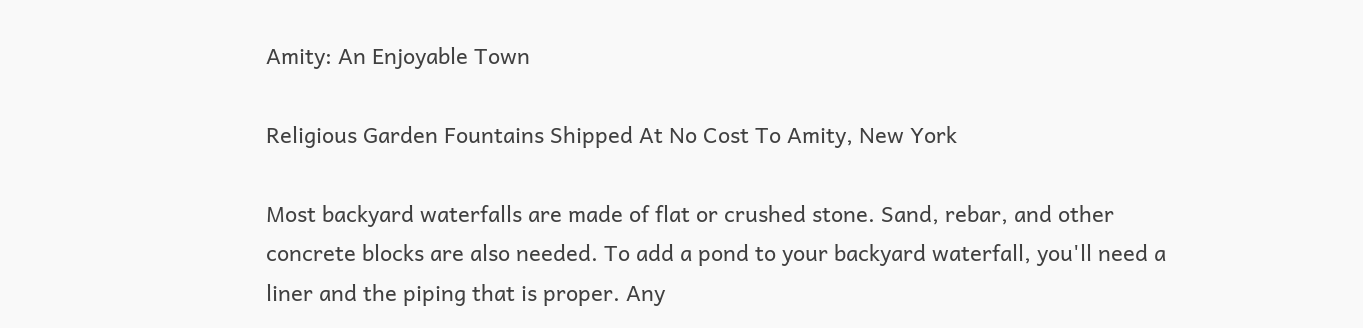Amity: An Enjoyable Town

Religious Garden Fountains Shipped At No Cost To Amity, New York

Most backyard waterfalls are made of flat or crushed stone. Sand, rebar, and other concrete blocks are also needed. To add a pond to your backyard waterfall, you'll need a liner and the piping that is proper. Any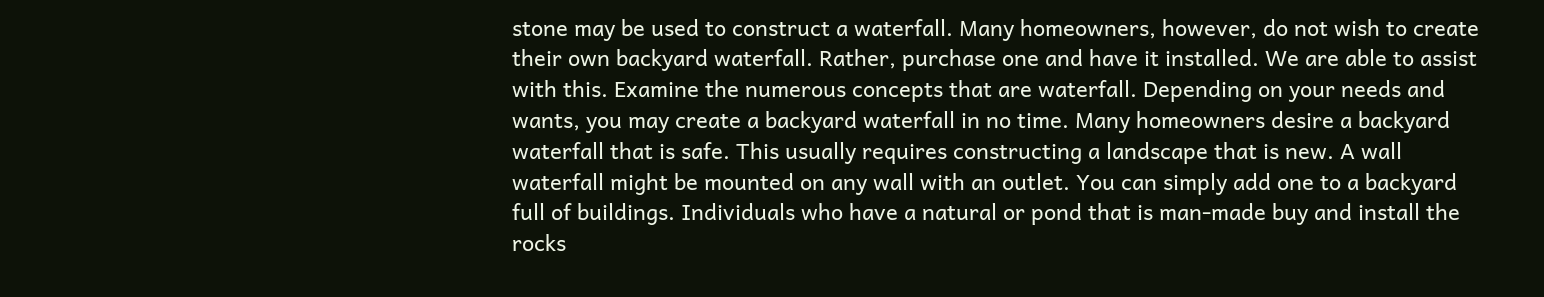stone may be used to construct a waterfall. Many homeowners, however, do not wish to create their own backyard waterfall. Rather, purchase one and have it installed. We are able to assist with this. Examine the numerous concepts that are waterfall. Depending on your needs and wants, you may create a backyard waterfall in no time. Many homeowners desire a backyard waterfall that is safe. This usually requires constructing a landscape that is new. A wall waterfall might be mounted on any wall with an outlet. You can simply add one to a backyard full of buildings. Individuals who have a natural or pond that is man-made buy and install the rocks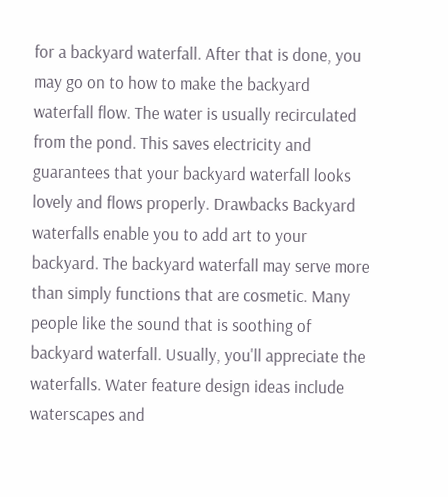for a backyard waterfall. After that is done, you may go on to how to make the backyard waterfall flow. The water is usually recirculated from the pond. This saves electricity and guarantees that your backyard waterfall looks lovely and flows properly. Drawbacks Backyard waterfalls enable you to add art to your backyard. The backyard waterfall may serve more than simply functions that are cosmetic. Many people like the sound that is soothing of backyard waterfall. Usually, you'll appreciate the waterfalls. Water feature design ideas include waterscapes and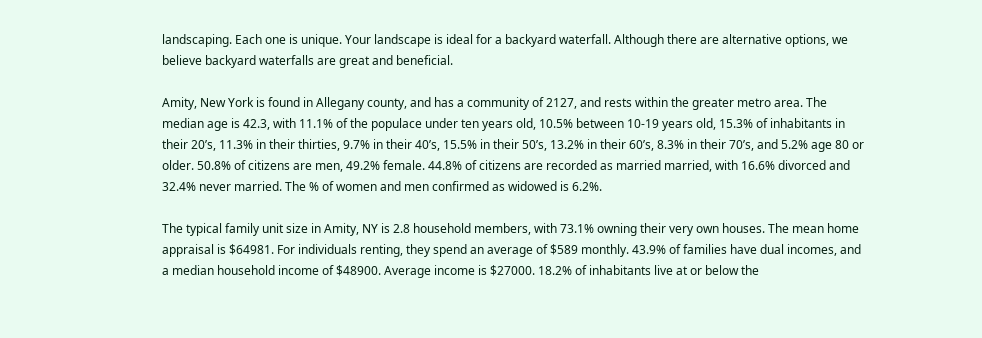landscaping. Each one is unique. Your landscape is ideal for a backyard waterfall. Although there are alternative options, we believe backyard waterfalls are great and beneficial.

Amity, New York is found in Allegany county, and has a community of 2127, and rests within the greater metro area. The median age is 42.3, with 11.1% of the populace under ten years old, 10.5% between 10-19 years old, 15.3% of inhabitants in their 20’s, 11.3% in their thirties, 9.7% in their 40’s, 15.5% in their 50’s, 13.2% in their 60’s, 8.3% in their 70’s, and 5.2% age 80 or older. 50.8% of citizens are men, 49.2% female. 44.8% of citizens are recorded as married married, with 16.6% divorced and 32.4% never married. The % of women and men confirmed as widowed is 6.2%.

The typical family unit size in Amity, NY is 2.8 household members, with 73.1% owning their very own houses. The mean home appraisal is $64981. For individuals renting, they spend an average of $589 monthly. 43.9% of families have dual incomes, and a median household income of $48900. Average income is $27000. 18.2% of inhabitants live at or below the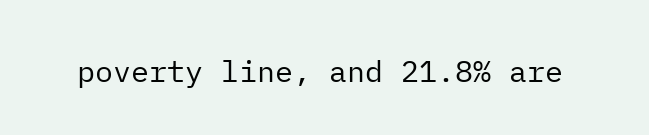poverty line, and 21.8% are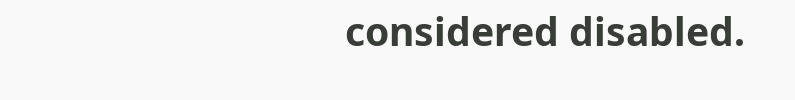considered disabled.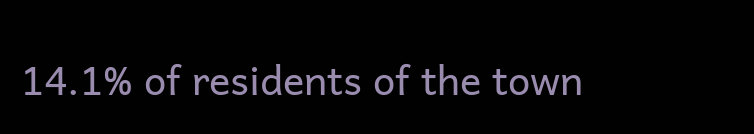14.1% of residents of the town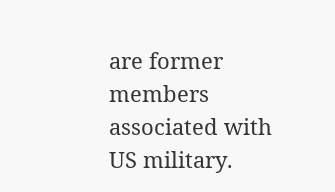are former members associated with US military.